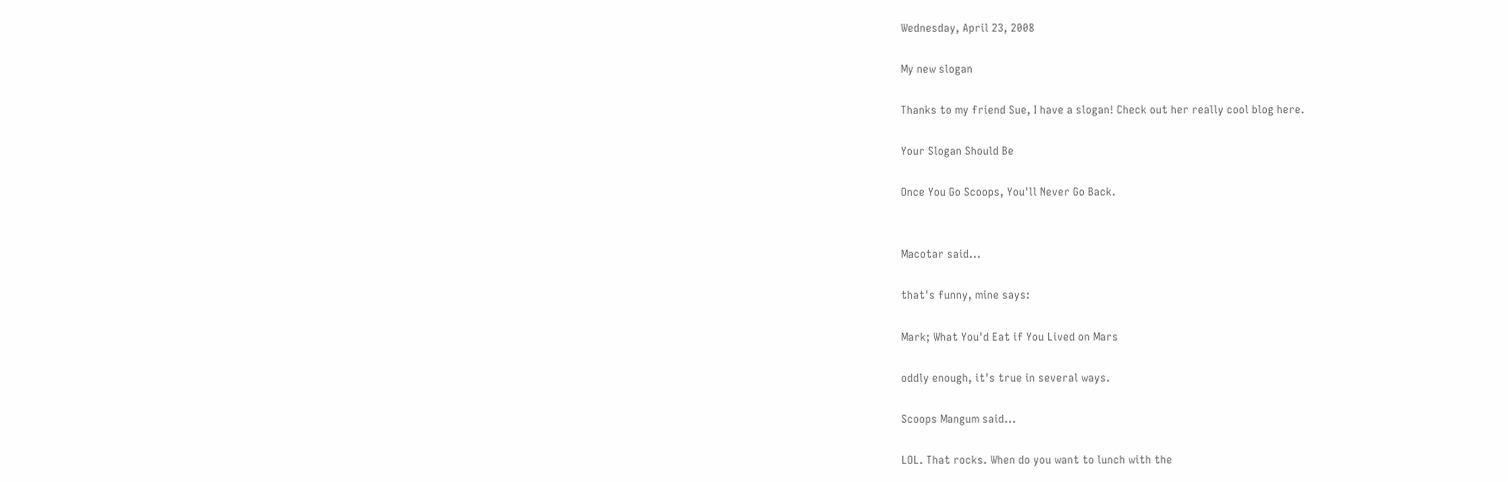Wednesday, April 23, 2008

My new slogan

Thanks to my friend Sue, I have a slogan! Check out her really cool blog here.

Your Slogan Should Be

Once You Go Scoops, You'll Never Go Back.


Macotar said...

that's funny, mine says:

Mark; What You'd Eat if You Lived on Mars

oddly enough, it's true in several ways.

Scoops Mangum said...

LOL. That rocks. When do you want to lunch with the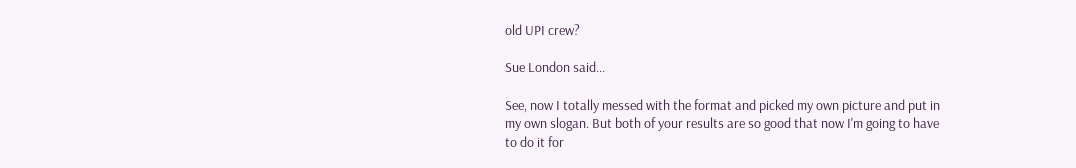old UPI crew?

Sue London said...

See, now I totally messed with the format and picked my own picture and put in my own slogan. But both of your results are so good that now I'm going to have to do it for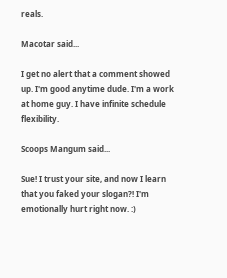reals.

Macotar said...

I get no alert that a comment showed up. I'm good anytime dude. I'm a work at home guy. I have infinite schedule flexibility.

Scoops Mangum said...

Sue! I trust your site, and now I learn that you faked your slogan?! I'm emotionally hurt right now. :)